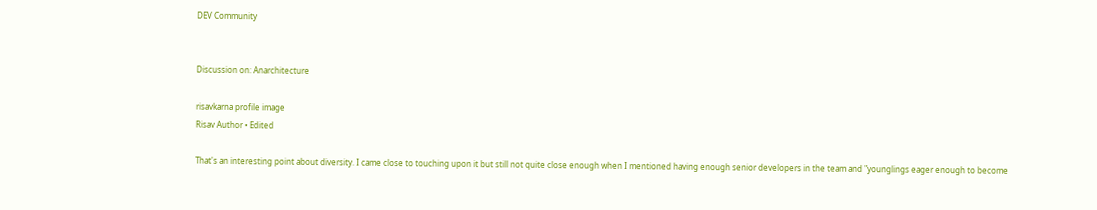DEV Community


Discussion on: Anarchitecture

risavkarna profile image
Risav Author • Edited

That's an interesting point about diversity. I came close to touching upon it but still not quite close enough when I mentioned having enough senior developers in the team and "younglings eager enough to become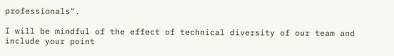professionals".

I will be mindful of the effect of technical diversity of our team and include your point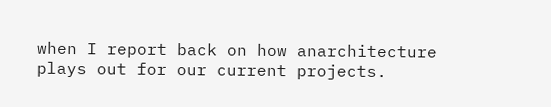when I report back on how anarchitecture plays out for our current projects.